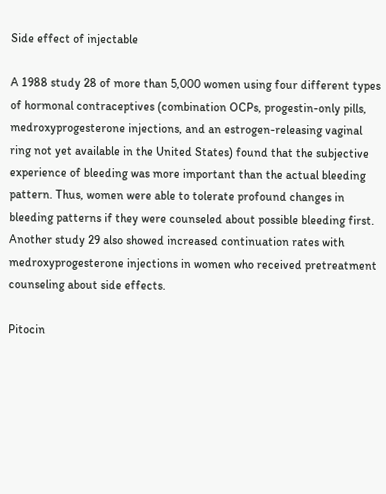Side effect of injectable

A 1988 study 28 of more than 5,000 women using four different types of hormonal contraceptives (combination OCPs, progestin-only pills, medroxyprogesterone injections, and an estrogen-releasing vaginal ring not yet available in the United States) found that the subjective experience of bleeding was more important than the actual bleeding pattern. Thus, women were able to tolerate profound changes in bleeding patterns if they were counseled about possible bleeding first. Another study 29 also showed increased continuation rates with medroxyprogesterone injections in women who received pretreatment counseling about side effects.

Pitocin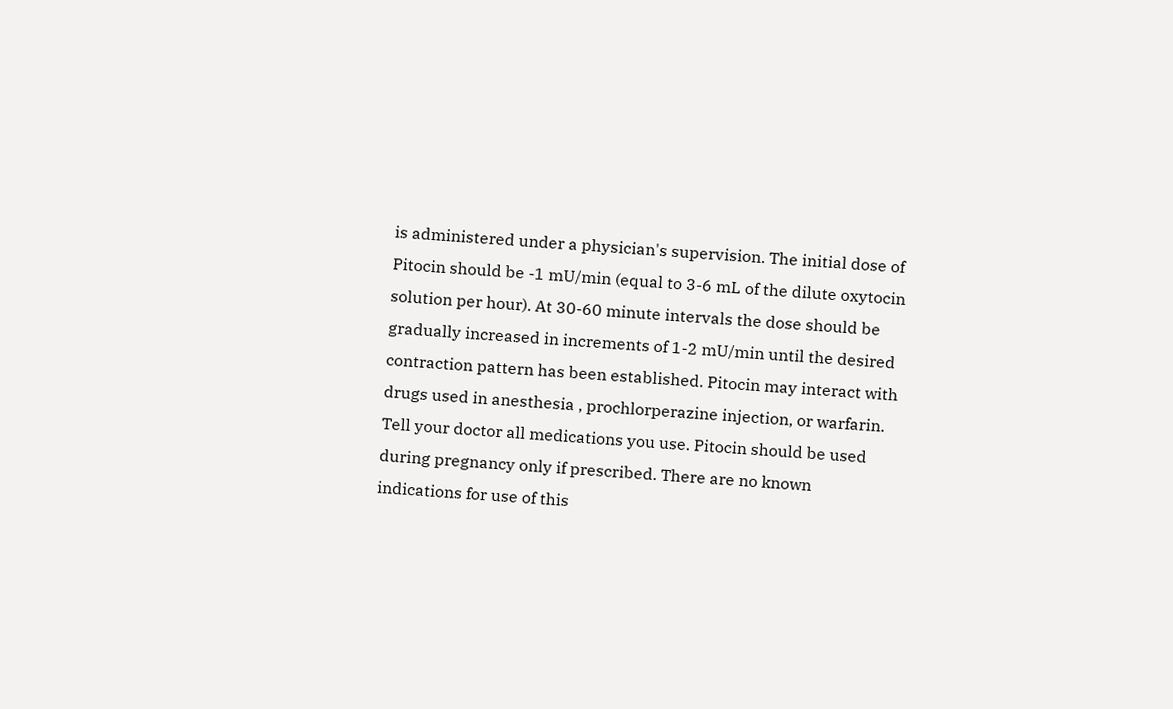is administered under a physician's supervision. The initial dose of Pitocin should be -1 mU/min (equal to 3-6 mL of the dilute oxytocin solution per hour). At 30-60 minute intervals the dose should be gradually increased in increments of 1-2 mU/min until the desired contraction pattern has been established. Pitocin may interact with drugs used in anesthesia , prochlorperazine injection, or warfarin. Tell your doctor all medications you use. Pitocin should be used during pregnancy only if prescribed. There are no known indications for use of this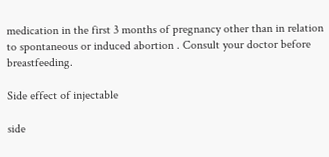medication in the first 3 months of pregnancy other than in relation to spontaneous or induced abortion . Consult your doctor before breastfeeding.

Side effect of injectable

side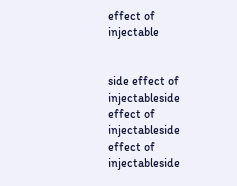effect of injectable


side effect of injectableside effect of injectableside effect of injectableside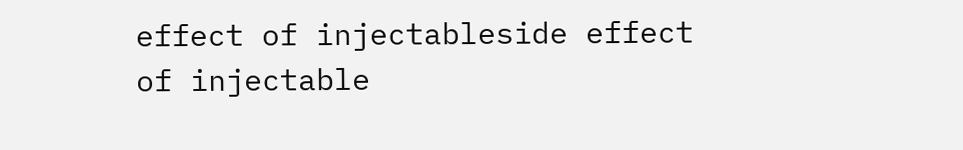effect of injectableside effect of injectable